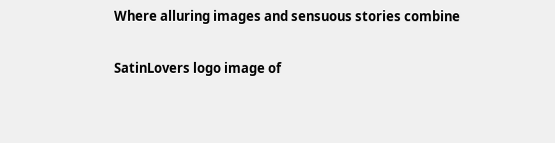Where alluring images and sensuous stories combine

SatinLovers logo image of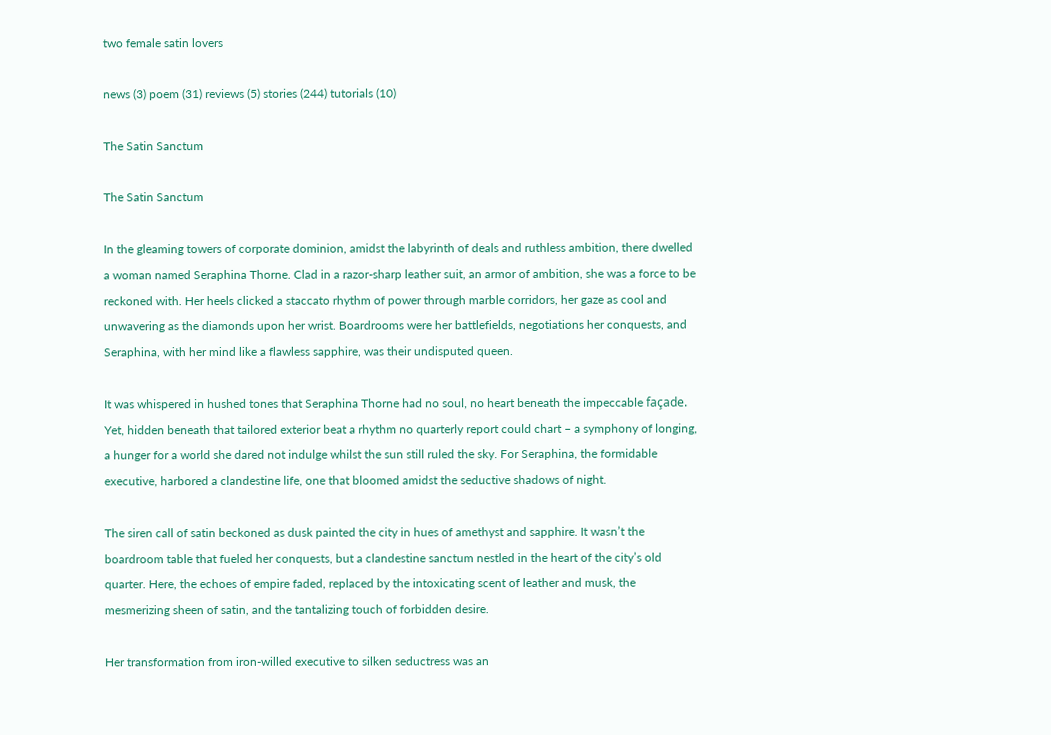two female satin lovers

news (3) poem (31) reviews (5) stories (244) tutorials (10)

The Satin Sanctum

The Satin Sanctum

In the gleaming towers of corporate dominion, amidst the labyrinth of deals and ruthless ambition, there dwelled a woman named Seraphina Thorne. Clad in a razor-sharp leather suit, an armor of ambition, she was a force to be reckoned with. Her heels clicked a staccato rhythm of power through marble corridors, her gaze as cool and unwavering as the diamonds upon her wrist. Boardrooms were her battlefields, negotiations her conquests, and Seraphina, with her mind like a flawless sapphire, was their undisputed queen.

It was whispered in hushed tones that Seraphina Thorne had no soul, no heart beneath the impeccable façade. Yet, hidden beneath that tailored exterior beat a rhythm no quarterly report could chart – a symphony of longing, a hunger for a world she dared not indulge whilst the sun still ruled the sky. For Seraphina, the formidable executive, harbored a clandestine life, one that bloomed amidst the seductive shadows of night.

The siren call of satin beckoned as dusk painted the city in hues of amethyst and sapphire. It wasn’t the boardroom table that fueled her conquests, but a clandestine sanctum nestled in the heart of the city’s old quarter. Here, the echoes of empire faded, replaced by the intoxicating scent of leather and musk, the mesmerizing sheen of satin, and the tantalizing touch of forbidden desire.

Her transformation from iron-willed executive to silken seductress was an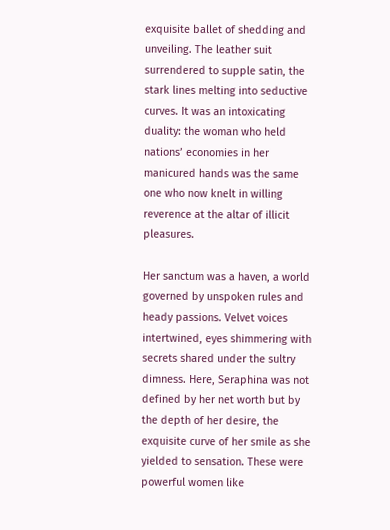exquisite ballet of shedding and unveiling. The leather suit surrendered to supple satin, the stark lines melting into seductive curves. It was an intoxicating duality: the woman who held nations’ economies in her manicured hands was the same one who now knelt in willing reverence at the altar of illicit pleasures.

Her sanctum was a haven, a world governed by unspoken rules and heady passions. Velvet voices intertwined, eyes shimmering with secrets shared under the sultry dimness. Here, Seraphina was not defined by her net worth but by the depth of her desire, the exquisite curve of her smile as she yielded to sensation. These were powerful women like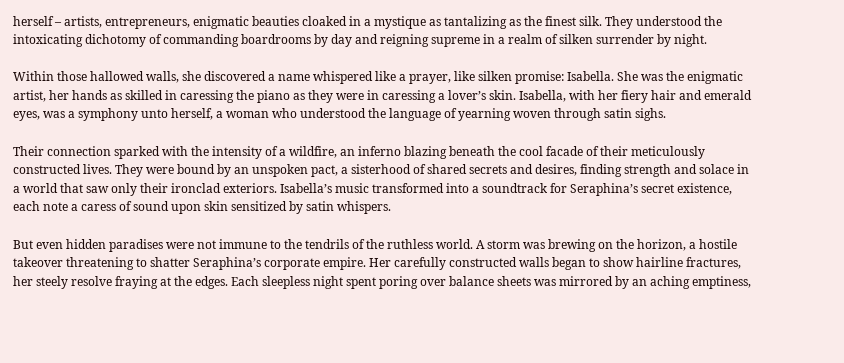herself – artists, entrepreneurs, enigmatic beauties cloaked in a mystique as tantalizing as the finest silk. They understood the intoxicating dichotomy of commanding boardrooms by day and reigning supreme in a realm of silken surrender by night.

Within those hallowed walls, she discovered a name whispered like a prayer, like silken promise: Isabella. She was the enigmatic artist, her hands as skilled in caressing the piano as they were in caressing a lover’s skin. Isabella, with her fiery hair and emerald eyes, was a symphony unto herself, a woman who understood the language of yearning woven through satin sighs.

Their connection sparked with the intensity of a wildfire, an inferno blazing beneath the cool facade of their meticulously constructed lives. They were bound by an unspoken pact, a sisterhood of shared secrets and desires, finding strength and solace in a world that saw only their ironclad exteriors. Isabella’s music transformed into a soundtrack for Seraphina’s secret existence, each note a caress of sound upon skin sensitized by satin whispers.

But even hidden paradises were not immune to the tendrils of the ruthless world. A storm was brewing on the horizon, a hostile takeover threatening to shatter Seraphina’s corporate empire. Her carefully constructed walls began to show hairline fractures, her steely resolve fraying at the edges. Each sleepless night spent poring over balance sheets was mirrored by an aching emptiness,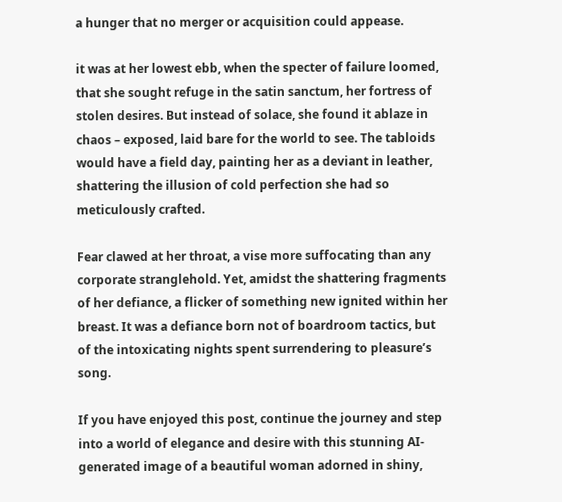a hunger that no merger or acquisition could appease.

it was at her lowest ebb, when the specter of failure loomed, that she sought refuge in the satin sanctum, her fortress of stolen desires. But instead of solace, she found it ablaze in chaos – exposed, laid bare for the world to see. The tabloids would have a field day, painting her as a deviant in leather, shattering the illusion of cold perfection she had so meticulously crafted.

Fear clawed at her throat, a vise more suffocating than any corporate stranglehold. Yet, amidst the shattering fragments of her defiance, a flicker of something new ignited within her breast. It was a defiance born not of boardroom tactics, but of the intoxicating nights spent surrendering to pleasure’s song.

If you have enjoyed this post, continue the journey and step into a world of elegance and desire with this stunning AI-generated image of a beautiful woman adorned in shiny,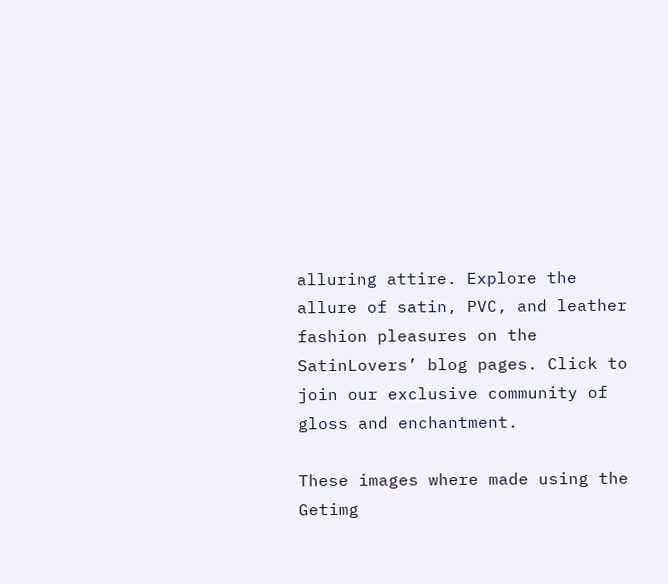alluring attire. Explore the allure of satin, PVC, and leather fashion pleasures on the SatinLovers’ blog pages. Click to join our exclusive community of gloss and enchantment.

These images where made using the Getimg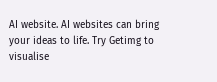AI website. AI websites can bring your ideas to life. Try Getimg to visualise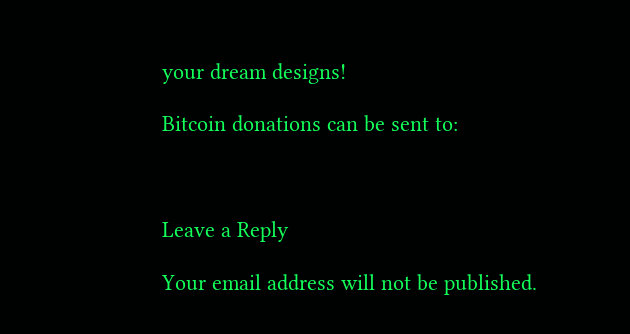your dream designs!

Bitcoin donations can be sent to:



Leave a Reply

Your email address will not be published.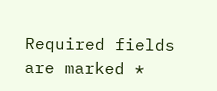Required fields are marked *